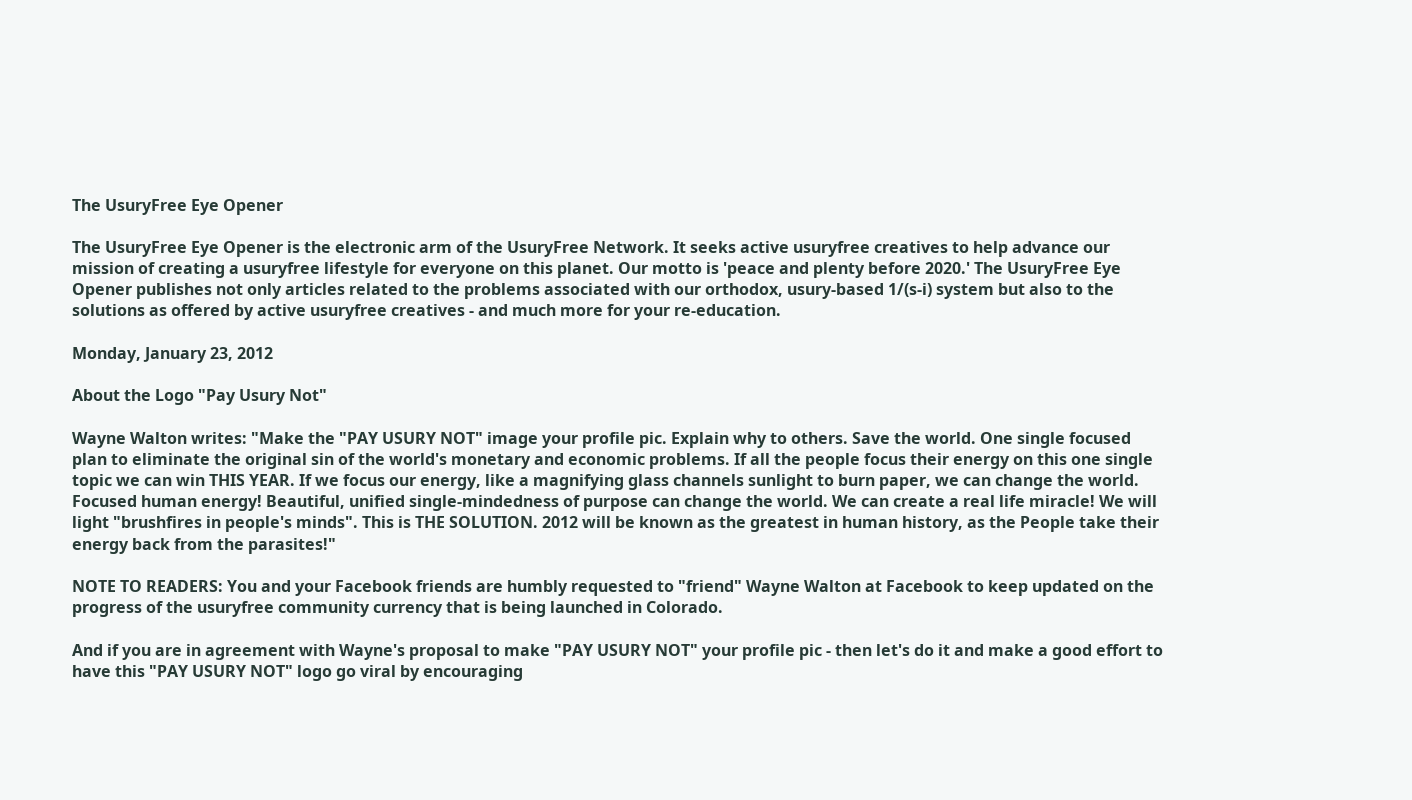The UsuryFree Eye Opener

The UsuryFree Eye Opener is the electronic arm of the UsuryFree Network. It seeks active usuryfree creatives to help advance our mission of creating a usuryfree lifestyle for everyone on this planet. Our motto is 'peace and plenty before 2020.' The UsuryFree Eye Opener publishes not only articles related to the problems associated with our orthodox, usury-based 1/(s-i) system but also to the solutions as offered by active usuryfree creatives - and much more for your re-education.

Monday, January 23, 2012

About the Logo "Pay Usury Not"

Wayne Walton writes: "Make the "PAY USURY NOT" image your profile pic. Explain why to others. Save the world. One single focused plan to eliminate the original sin of the world's monetary and economic problems. If all the people focus their energy on this one single topic we can win THIS YEAR. If we focus our energy, like a magnifying glass channels sunlight to burn paper, we can change the world. Focused human energy! Beautiful, unified single-mindedness of purpose can change the world. We can create a real life miracle! We will light "brushfires in people's minds". This is THE SOLUTION. 2012 will be known as the greatest in human history, as the People take their energy back from the parasites!"

NOTE TO READERS: You and your Facebook friends are humbly requested to "friend" Wayne Walton at Facebook to keep updated on the progress of the usuryfree community currency that is being launched in Colorado.

And if you are in agreement with Wayne's proposal to make "PAY USURY NOT" your profile pic - then let's do it and make a good effort to have this "PAY USURY NOT" logo go viral by encouraging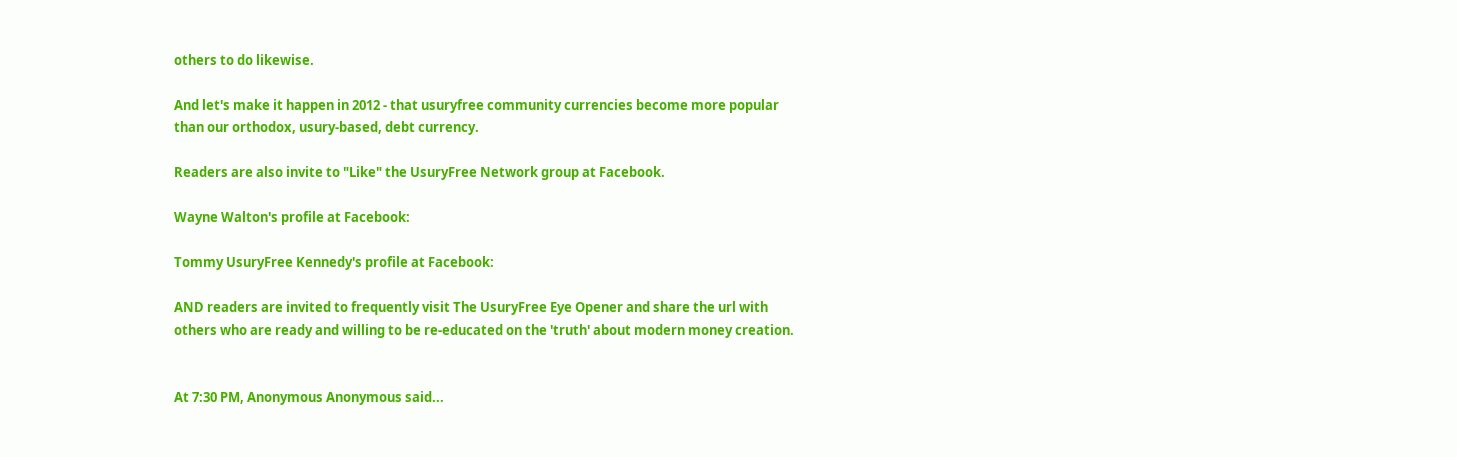others to do likewise.

And let's make it happen in 2012 - that usuryfree community currencies become more popular than our orthodox, usury-based, debt currency.

Readers are also invite to "Like" the UsuryFree Network group at Facebook.

Wayne Walton's profile at Facebook:

Tommy UsuryFree Kennedy's profile at Facebook:

AND readers are invited to frequently visit The UsuryFree Eye Opener and share the url with others who are ready and willing to be re-educated on the 'truth' about modern money creation.


At 7:30 PM, Anonymous Anonymous said...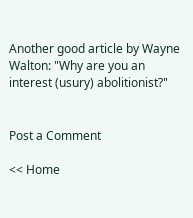Another good article by Wayne Walton: "Why are you an interest (usury) abolitionist?"


Post a Comment

<< Home